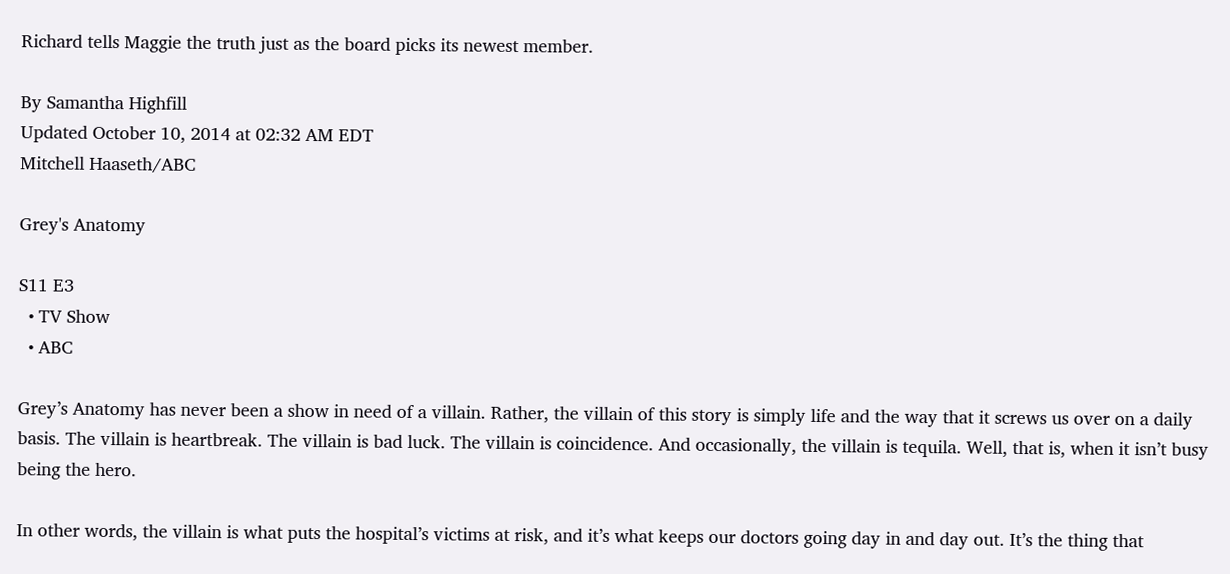Richard tells Maggie the truth just as the board picks its newest member.

By Samantha Highfill
Updated October 10, 2014 at 02:32 AM EDT
Mitchell Haaseth/ABC

Grey's Anatomy

S11 E3
  • TV Show
  • ABC

Grey’s Anatomy has never been a show in need of a villain. Rather, the villain of this story is simply life and the way that it screws us over on a daily basis. The villain is heartbreak. The villain is bad luck. The villain is coincidence. And occasionally, the villain is tequila. Well, that is, when it isn’t busy being the hero.

In other words, the villain is what puts the hospital’s victims at risk, and it’s what keeps our doctors going day in and day out. It’s the thing that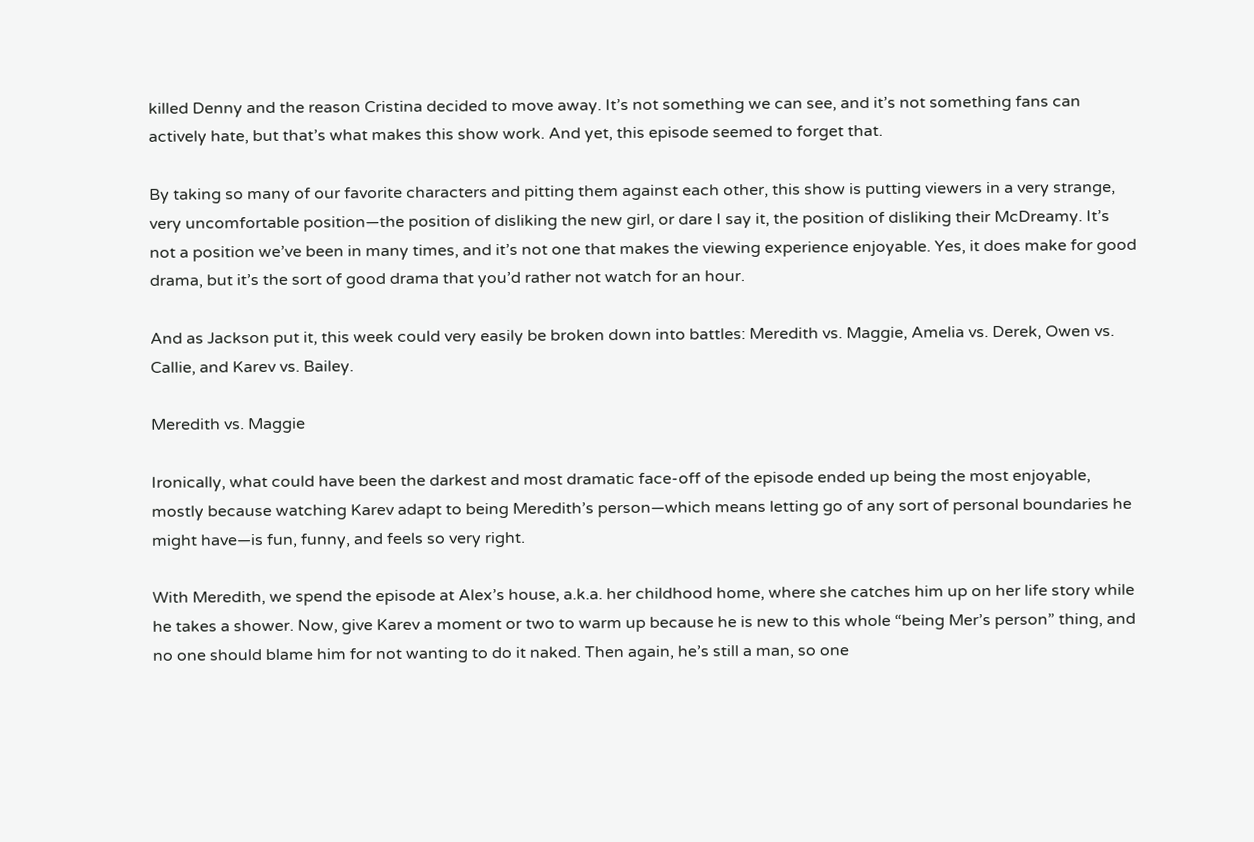killed Denny and the reason Cristina decided to move away. It’s not something we can see, and it’s not something fans can actively hate, but that’s what makes this show work. And yet, this episode seemed to forget that.

By taking so many of our favorite characters and pitting them against each other, this show is putting viewers in a very strange, very uncomfortable position—the position of disliking the new girl, or dare I say it, the position of disliking their McDreamy. It’s not a position we’ve been in many times, and it’s not one that makes the viewing experience enjoyable. Yes, it does make for good drama, but it’s the sort of good drama that you’d rather not watch for an hour.

And as Jackson put it, this week could very easily be broken down into battles: Meredith vs. Maggie, Amelia vs. Derek, Owen vs. Callie, and Karev vs. Bailey.

Meredith vs. Maggie

Ironically, what could have been the darkest and most dramatic face-off of the episode ended up being the most enjoyable, mostly because watching Karev adapt to being Meredith’s person—which means letting go of any sort of personal boundaries he might have—is fun, funny, and feels so very right.

With Meredith, we spend the episode at Alex’s house, a.k.a. her childhood home, where she catches him up on her life story while he takes a shower. Now, give Karev a moment or two to warm up because he is new to this whole “being Mer’s person” thing, and no one should blame him for not wanting to do it naked. Then again, he’s still a man, so one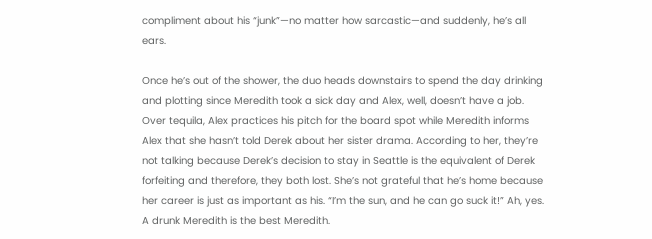compliment about his “junk”—no matter how sarcastic—and suddenly, he’s all ears.

Once he’s out of the shower, the duo heads downstairs to spend the day drinking and plotting since Meredith took a sick day and Alex, well, doesn’t have a job. Over tequila, Alex practices his pitch for the board spot while Meredith informs Alex that she hasn’t told Derek about her sister drama. According to her, they’re not talking because Derek’s decision to stay in Seattle is the equivalent of Derek forfeiting and therefore, they both lost. She’s not grateful that he’s home because her career is just as important as his. “I’m the sun, and he can go suck it!” Ah, yes. A drunk Meredith is the best Meredith.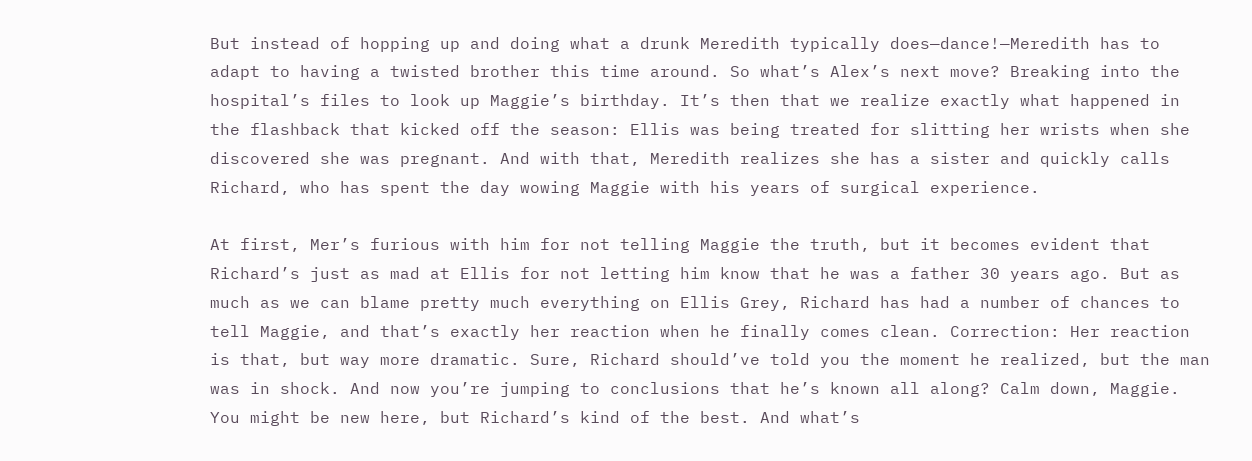But instead of hopping up and doing what a drunk Meredith typically does—dance!—Meredith has to adapt to having a twisted brother this time around. So what’s Alex’s next move? Breaking into the hospital’s files to look up Maggie’s birthday. It’s then that we realize exactly what happened in the flashback that kicked off the season: Ellis was being treated for slitting her wrists when she discovered she was pregnant. And with that, Meredith realizes she has a sister and quickly calls Richard, who has spent the day wowing Maggie with his years of surgical experience.

At first, Mer’s furious with him for not telling Maggie the truth, but it becomes evident that Richard’s just as mad at Ellis for not letting him know that he was a father 30 years ago. But as much as we can blame pretty much everything on Ellis Grey, Richard has had a number of chances to tell Maggie, and that’s exactly her reaction when he finally comes clean. Correction: Her reaction is that, but way more dramatic. Sure, Richard should’ve told you the moment he realized, but the man was in shock. And now you’re jumping to conclusions that he’s known all along? Calm down, Maggie. You might be new here, but Richard’s kind of the best. And what’s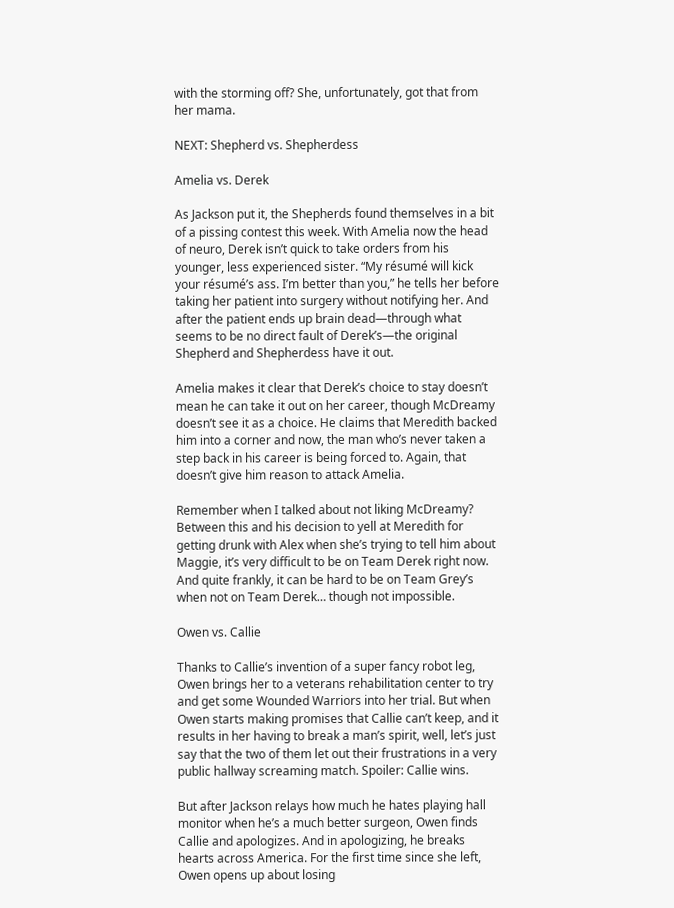with the storming off? She, unfortunately, got that from her mama.

NEXT: Shepherd vs. Shepherdess

Amelia vs. Derek

As Jackson put it, the Shepherds found themselves in a bit of a pissing contest this week. With Amelia now the head of neuro, Derek isn’t quick to take orders from his younger, less experienced sister. “My résumé will kick your résumé’s ass. I’m better than you,” he tells her before taking her patient into surgery without notifying her. And after the patient ends up brain dead—through what seems to be no direct fault of Derek’s—the original Shepherd and Shepherdess have it out.

Amelia makes it clear that Derek’s choice to stay doesn’t mean he can take it out on her career, though McDreamy doesn’t see it as a choice. He claims that Meredith backed him into a corner and now, the man who’s never taken a step back in his career is being forced to. Again, that doesn’t give him reason to attack Amelia.

Remember when I talked about not liking McDreamy? Between this and his decision to yell at Meredith for getting drunk with Alex when she’s trying to tell him about Maggie, it’s very difficult to be on Team Derek right now. And quite frankly, it can be hard to be on Team Grey’s when not on Team Derek… though not impossible.

Owen vs. Callie

Thanks to Callie’s invention of a super fancy robot leg, Owen brings her to a veterans rehabilitation center to try and get some Wounded Warriors into her trial. But when Owen starts making promises that Callie can’t keep, and it results in her having to break a man’s spirit, well, let’s just say that the two of them let out their frustrations in a very public hallway screaming match. Spoiler: Callie wins.

But after Jackson relays how much he hates playing hall monitor when he’s a much better surgeon, Owen finds Callie and apologizes. And in apologizing, he breaks hearts across America. For the first time since she left, Owen opens up about losing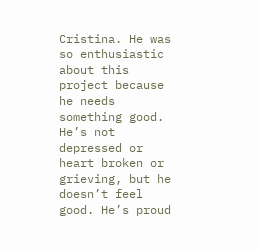Cristina. He was so enthusiastic about this project because he needs something good. He’s not depressed or heart broken or grieving, but he doesn’t feel good. He’s proud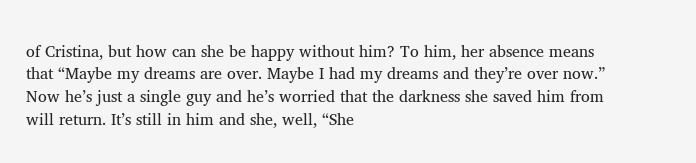of Cristina, but how can she be happy without him? To him, her absence means that “Maybe my dreams are over. Maybe I had my dreams and they’re over now.” Now he’s just a single guy and he’s worried that the darkness she saved him from will return. It’s still in him and she, well, “She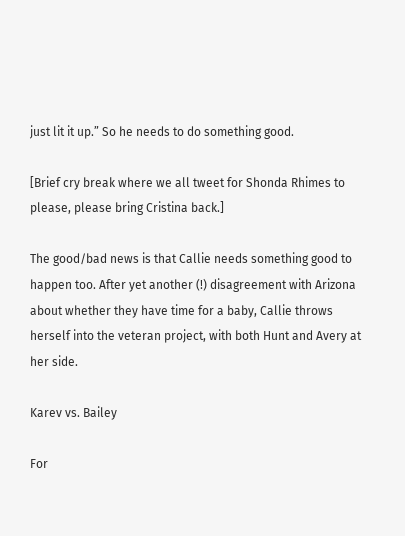just lit it up.” So he needs to do something good.

[Brief cry break where we all tweet for Shonda Rhimes to please, please bring Cristina back.]

The good/bad news is that Callie needs something good to happen too. After yet another (!) disagreement with Arizona about whether they have time for a baby, Callie throws herself into the veteran project, with both Hunt and Avery at her side.

Karev vs. Bailey

For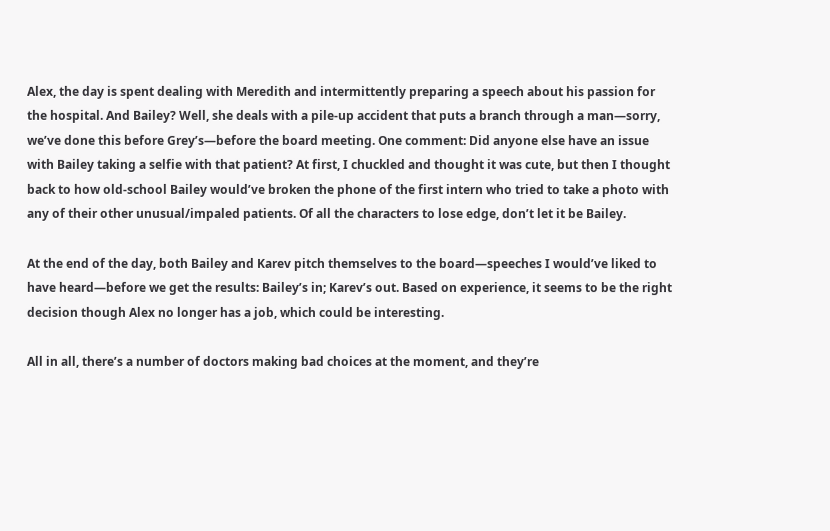Alex, the day is spent dealing with Meredith and intermittently preparing a speech about his passion for the hospital. And Bailey? Well, she deals with a pile-up accident that puts a branch through a man—sorry, we’ve done this before Grey’s—before the board meeting. One comment: Did anyone else have an issue with Bailey taking a selfie with that patient? At first, I chuckled and thought it was cute, but then I thought back to how old-school Bailey would’ve broken the phone of the first intern who tried to take a photo with any of their other unusual/impaled patients. Of all the characters to lose edge, don’t let it be Bailey.

At the end of the day, both Bailey and Karev pitch themselves to the board—speeches I would’ve liked to have heard—before we get the results: Bailey’s in; Karev’s out. Based on experience, it seems to be the right decision though Alex no longer has a job, which could be interesting.

All in all, there’s a number of doctors making bad choices at the moment, and they’re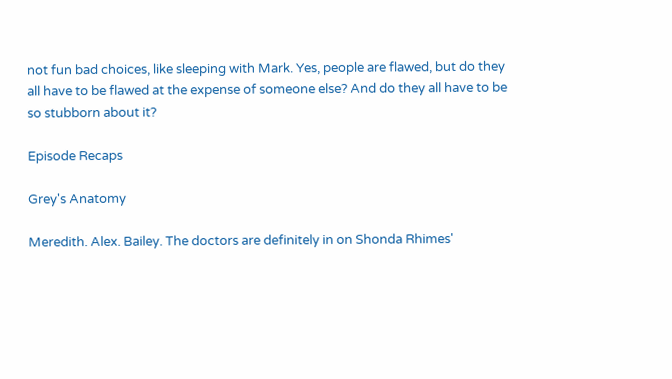not fun bad choices, like sleeping with Mark. Yes, people are flawed, but do they all have to be flawed at the expense of someone else? And do they all have to be so stubborn about it?

Episode Recaps

Grey's Anatomy

Meredith. Alex. Bailey. The doctors are definitely in on Shonda Rhimes'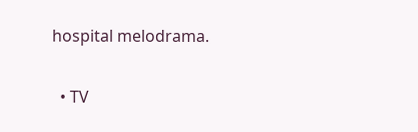hospital melodrama.

  • TV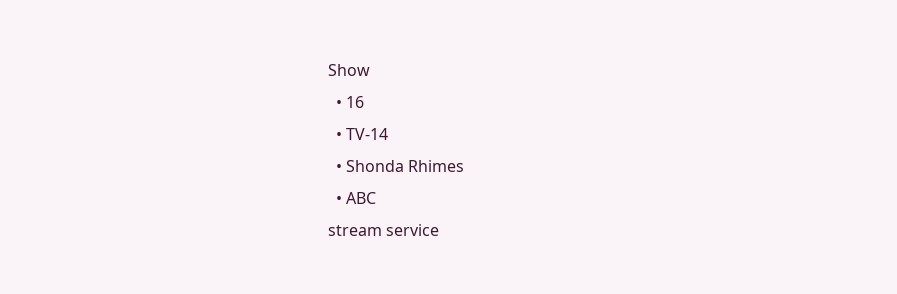Show
  • 16
  • TV-14
  • Shonda Rhimes
  • ABC
stream service